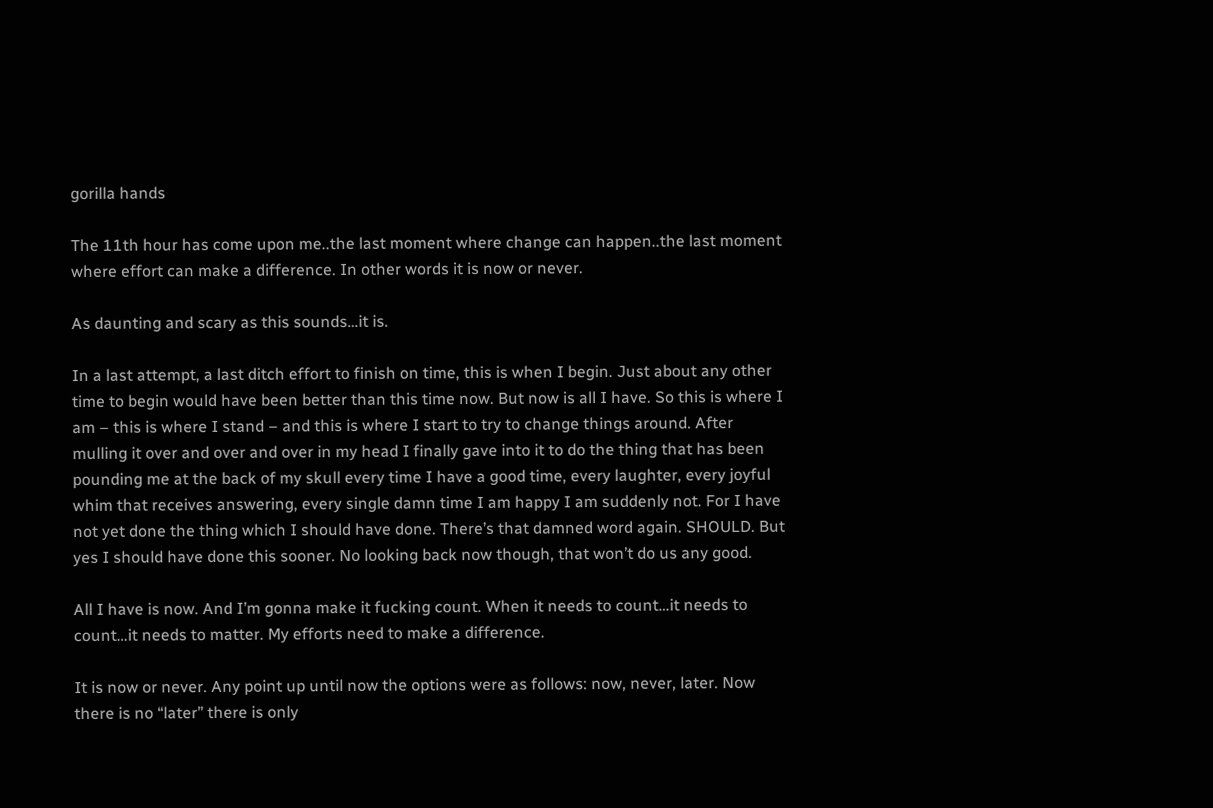gorilla hands

The 11th hour has come upon me..the last moment where change can happen..the last moment where effort can make a difference. In other words it is now or never.

As daunting and scary as this sounds…it is.

In a last attempt, a last ditch effort to finish on time, this is when I begin. Just about any other time to begin would have been better than this time now. But now is all I have. So this is where I am – this is where I stand – and this is where I start to try to change things around. After mulling it over and over and over in my head I finally gave into it to do the thing that has been pounding me at the back of my skull every time I have a good time, every laughter, every joyful whim that receives answering, every single damn time I am happy I am suddenly not. For I have not yet done the thing which I should have done. There’s that damned word again. SHOULD. But yes I should have done this sooner. No looking back now though, that won’t do us any good.

All I have is now. And I’m gonna make it fucking count. When it needs to count…it needs to count…it needs to matter. My efforts need to make a difference.

It is now or never. Any point up until now the options were as follows: now, never, later. Now there is no “later” there is only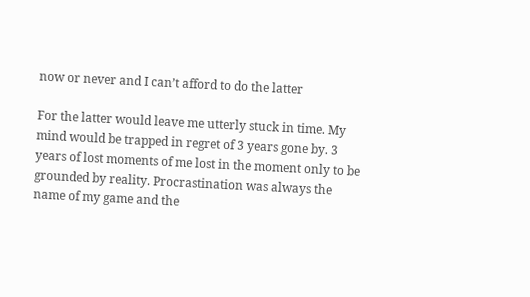now or never and I can’t afford to do the latter

For the latter would leave me utterly stuck in time. My mind would be trapped in regret of 3 years gone by. 3 years of lost moments of me lost in the moment only to be grounded by reality. Procrastination was always the name of my game and the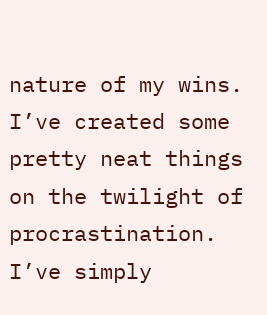nature of my wins. I’ve created some pretty neat things on the twilight of procrastination. I’ve simply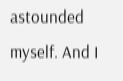astounded myself. And I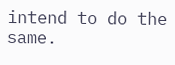intend to do the same.